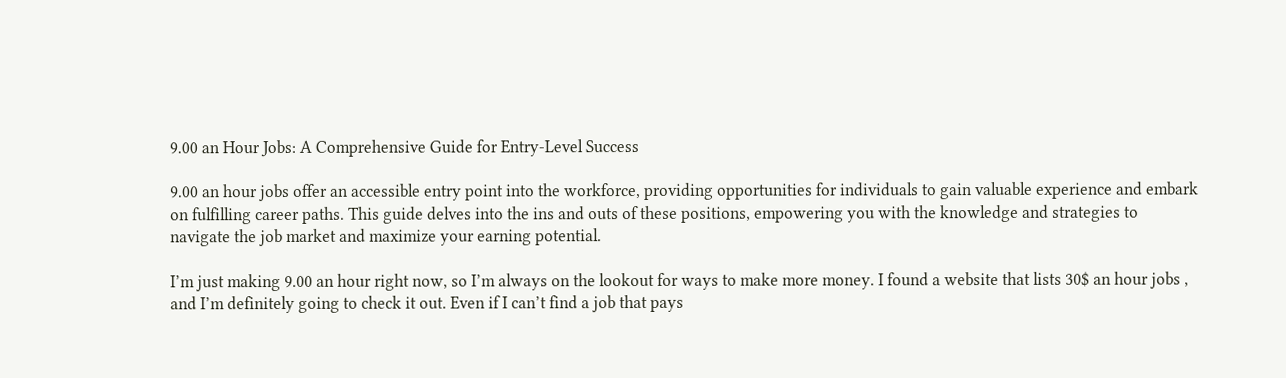9.00 an Hour Jobs: A Comprehensive Guide for Entry-Level Success

9.00 an hour jobs offer an accessible entry point into the workforce, providing opportunities for individuals to gain valuable experience and embark on fulfilling career paths. This guide delves into the ins and outs of these positions, empowering you with the knowledge and strategies to navigate the job market and maximize your earning potential.

I’m just making 9.00 an hour right now, so I’m always on the lookout for ways to make more money. I found a website that lists 30$ an hour jobs , and I’m definitely going to check it out. Even if I can’t find a job that pays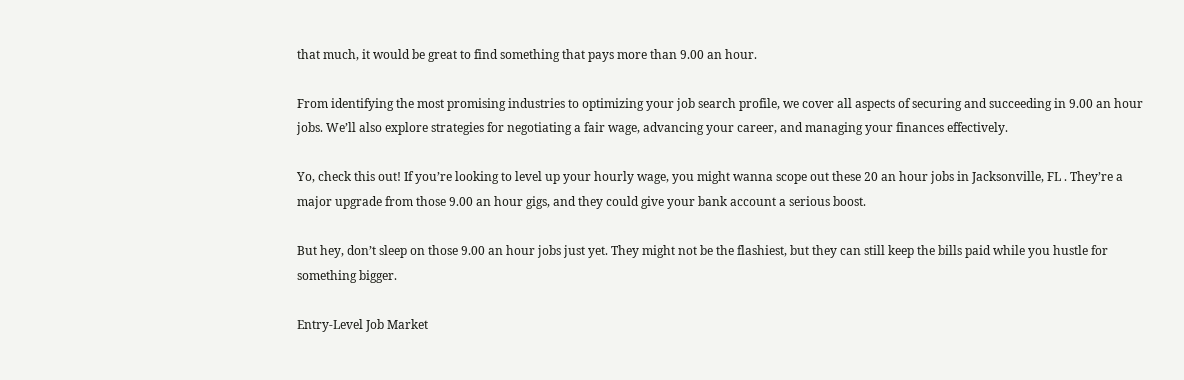that much, it would be great to find something that pays more than 9.00 an hour.

From identifying the most promising industries to optimizing your job search profile, we cover all aspects of securing and succeeding in 9.00 an hour jobs. We’ll also explore strategies for negotiating a fair wage, advancing your career, and managing your finances effectively.

Yo, check this out! If you’re looking to level up your hourly wage, you might wanna scope out these 20 an hour jobs in Jacksonville, FL . They’re a major upgrade from those 9.00 an hour gigs, and they could give your bank account a serious boost.

But hey, don’t sleep on those 9.00 an hour jobs just yet. They might not be the flashiest, but they can still keep the bills paid while you hustle for something bigger.

Entry-Level Job Market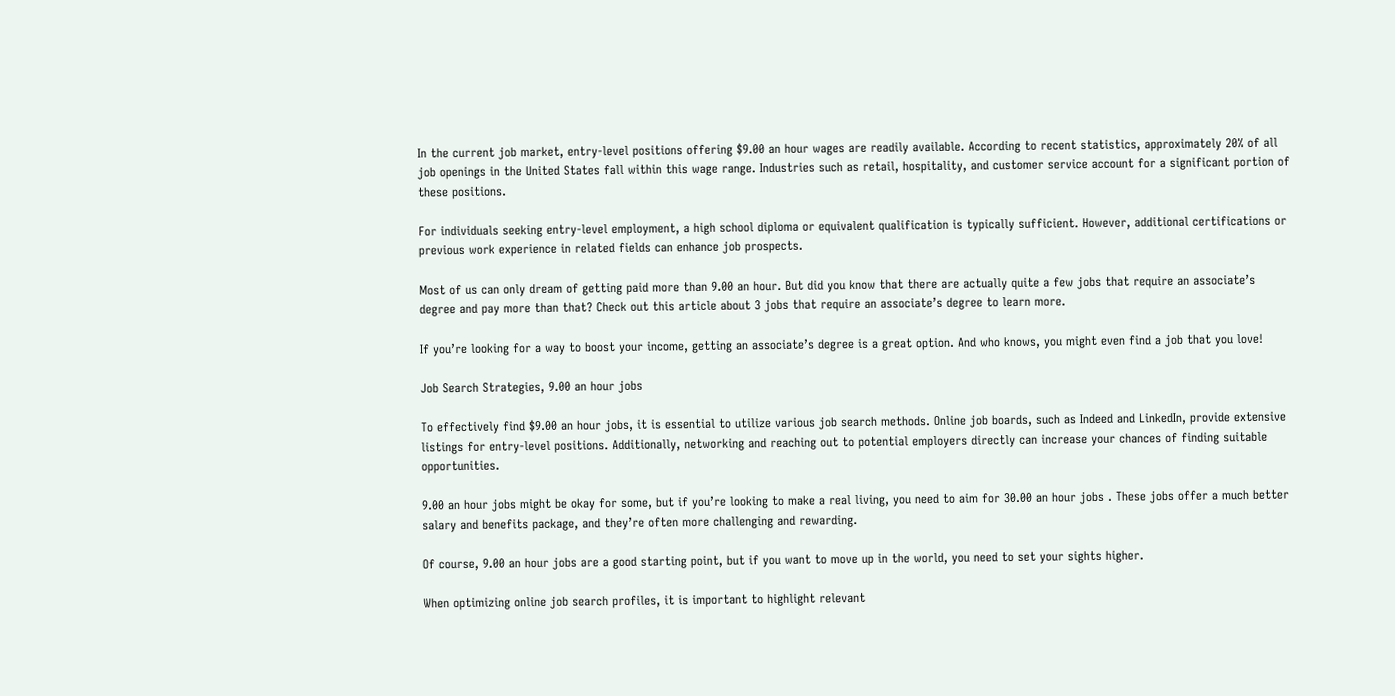In the current job market, entry-level positions offering $9.00 an hour wages are readily available. According to recent statistics, approximately 20% of all job openings in the United States fall within this wage range. Industries such as retail, hospitality, and customer service account for a significant portion of these positions.

For individuals seeking entry-level employment, a high school diploma or equivalent qualification is typically sufficient. However, additional certifications or previous work experience in related fields can enhance job prospects.

Most of us can only dream of getting paid more than 9.00 an hour. But did you know that there are actually quite a few jobs that require an associate’s degree and pay more than that? Check out this article about 3 jobs that require an associate’s degree to learn more.

If you’re looking for a way to boost your income, getting an associate’s degree is a great option. And who knows, you might even find a job that you love!

Job Search Strategies, 9.00 an hour jobs

To effectively find $9.00 an hour jobs, it is essential to utilize various job search methods. Online job boards, such as Indeed and LinkedIn, provide extensive listings for entry-level positions. Additionally, networking and reaching out to potential employers directly can increase your chances of finding suitable opportunities.

9.00 an hour jobs might be okay for some, but if you’re looking to make a real living, you need to aim for 30.00 an hour jobs . These jobs offer a much better salary and benefits package, and they’re often more challenging and rewarding.

Of course, 9.00 an hour jobs are a good starting point, but if you want to move up in the world, you need to set your sights higher.

When optimizing online job search profiles, it is important to highlight relevant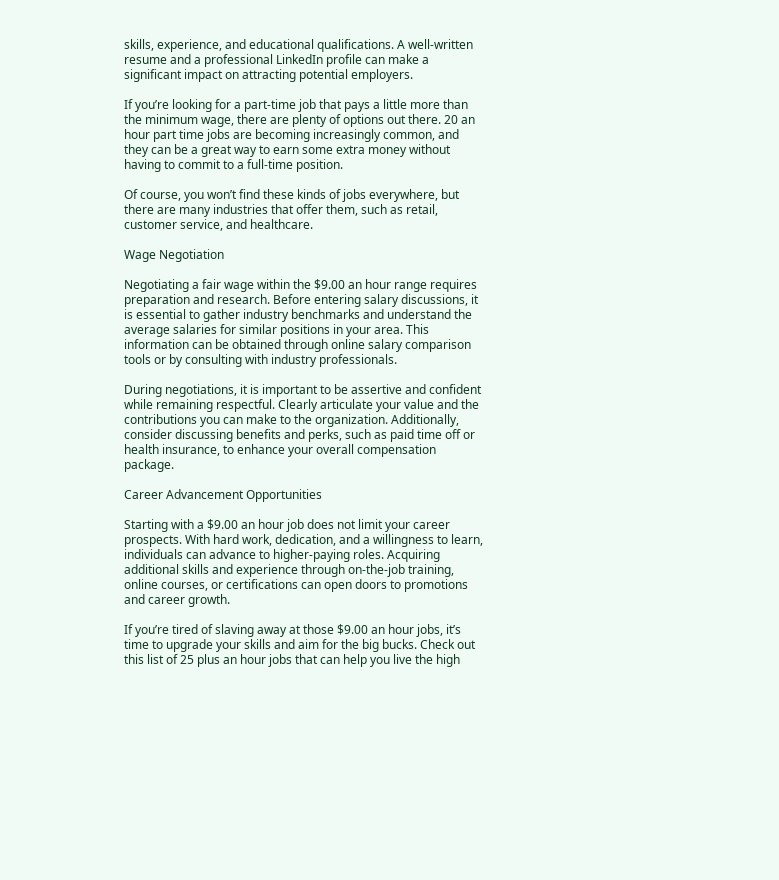skills, experience, and educational qualifications. A well-written resume and a professional LinkedIn profile can make a significant impact on attracting potential employers.

If you’re looking for a part-time job that pays a little more than the minimum wage, there are plenty of options out there. 20 an hour part time jobs are becoming increasingly common, and they can be a great way to earn some extra money without having to commit to a full-time position.

Of course, you won’t find these kinds of jobs everywhere, but there are many industries that offer them, such as retail, customer service, and healthcare.

Wage Negotiation

Negotiating a fair wage within the $9.00 an hour range requires preparation and research. Before entering salary discussions, it is essential to gather industry benchmarks and understand the average salaries for similar positions in your area. This information can be obtained through online salary comparison tools or by consulting with industry professionals.

During negotiations, it is important to be assertive and confident while remaining respectful. Clearly articulate your value and the contributions you can make to the organization. Additionally, consider discussing benefits and perks, such as paid time off or health insurance, to enhance your overall compensation package.

Career Advancement Opportunities

Starting with a $9.00 an hour job does not limit your career prospects. With hard work, dedication, and a willingness to learn, individuals can advance to higher-paying roles. Acquiring additional skills and experience through on-the-job training, online courses, or certifications can open doors to promotions and career growth.

If you’re tired of slaving away at those $9.00 an hour jobs, it’s time to upgrade your skills and aim for the big bucks. Check out this list of 25 plus an hour jobs that can help you live the high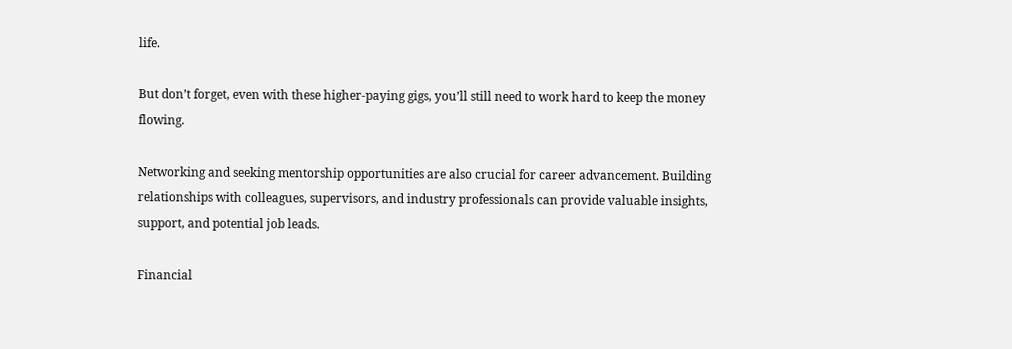life.

But don’t forget, even with these higher-paying gigs, you’ll still need to work hard to keep the money flowing.

Networking and seeking mentorship opportunities are also crucial for career advancement. Building relationships with colleagues, supervisors, and industry professionals can provide valuable insights, support, and potential job leads.

Financial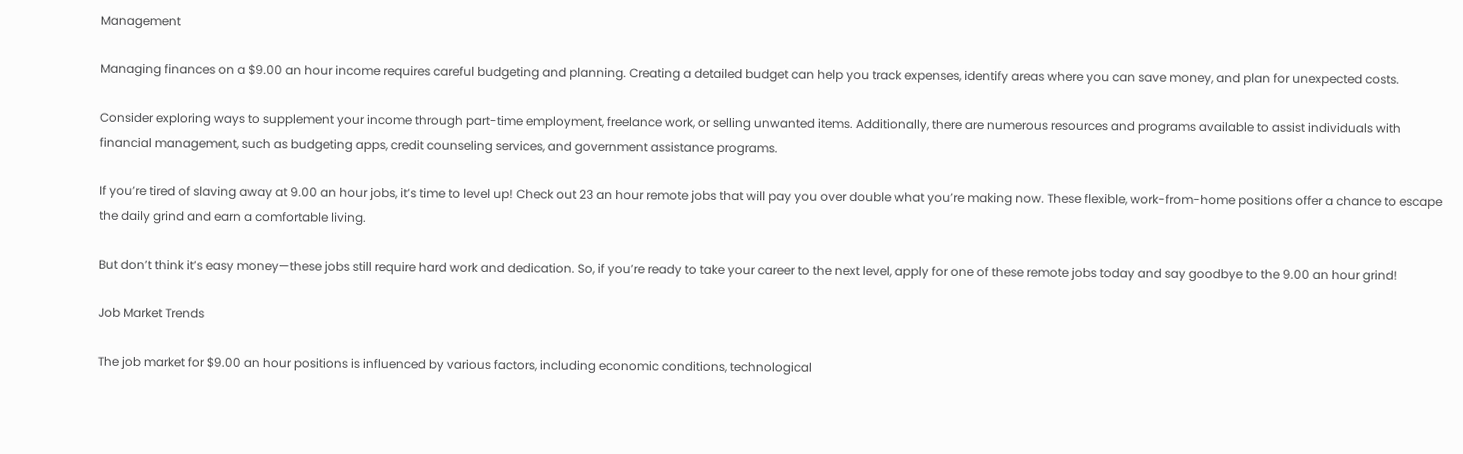Management

Managing finances on a $9.00 an hour income requires careful budgeting and planning. Creating a detailed budget can help you track expenses, identify areas where you can save money, and plan for unexpected costs.

Consider exploring ways to supplement your income through part-time employment, freelance work, or selling unwanted items. Additionally, there are numerous resources and programs available to assist individuals with financial management, such as budgeting apps, credit counseling services, and government assistance programs.

If you’re tired of slaving away at 9.00 an hour jobs, it’s time to level up! Check out 23 an hour remote jobs that will pay you over double what you’re making now. These flexible, work-from-home positions offer a chance to escape the daily grind and earn a comfortable living.

But don’t think it’s easy money—these jobs still require hard work and dedication. So, if you’re ready to take your career to the next level, apply for one of these remote jobs today and say goodbye to the 9.00 an hour grind!

Job Market Trends

The job market for $9.00 an hour positions is influenced by various factors, including economic conditions, technological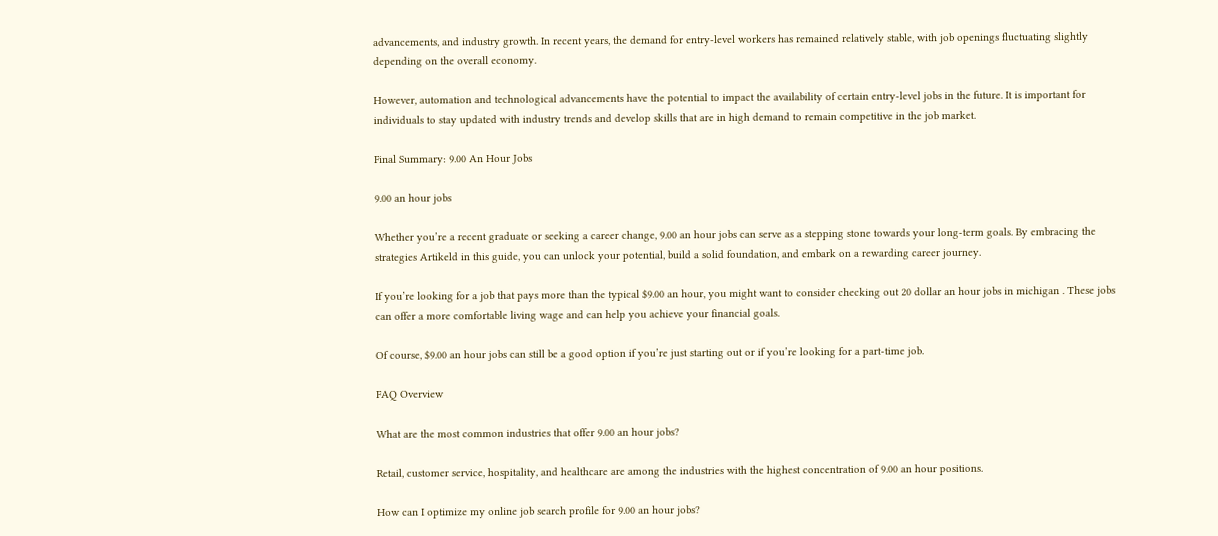advancements, and industry growth. In recent years, the demand for entry-level workers has remained relatively stable, with job openings fluctuating slightly depending on the overall economy.

However, automation and technological advancements have the potential to impact the availability of certain entry-level jobs in the future. It is important for individuals to stay updated with industry trends and develop skills that are in high demand to remain competitive in the job market.

Final Summary: 9.00 An Hour Jobs

9.00 an hour jobs

Whether you’re a recent graduate or seeking a career change, 9.00 an hour jobs can serve as a stepping stone towards your long-term goals. By embracing the strategies Artikeld in this guide, you can unlock your potential, build a solid foundation, and embark on a rewarding career journey.

If you’re looking for a job that pays more than the typical $9.00 an hour, you might want to consider checking out 20 dollar an hour jobs in michigan . These jobs can offer a more comfortable living wage and can help you achieve your financial goals.

Of course, $9.00 an hour jobs can still be a good option if you’re just starting out or if you’re looking for a part-time job.

FAQ Overview

What are the most common industries that offer 9.00 an hour jobs?

Retail, customer service, hospitality, and healthcare are among the industries with the highest concentration of 9.00 an hour positions.

How can I optimize my online job search profile for 9.00 an hour jobs?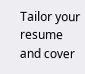Tailor your resume and cover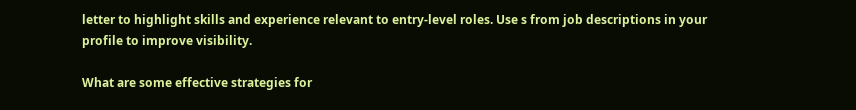letter to highlight skills and experience relevant to entry-level roles. Use s from job descriptions in your profile to improve visibility.

What are some effective strategies for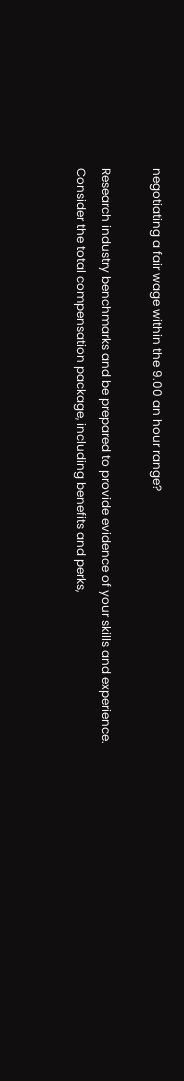negotiating a fair wage within the 9.00 an hour range?

Research industry benchmarks and be prepared to provide evidence of your skills and experience. Consider the total compensation package, including benefits and perks,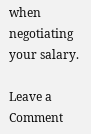when negotiating your salary.

Leave a Comment